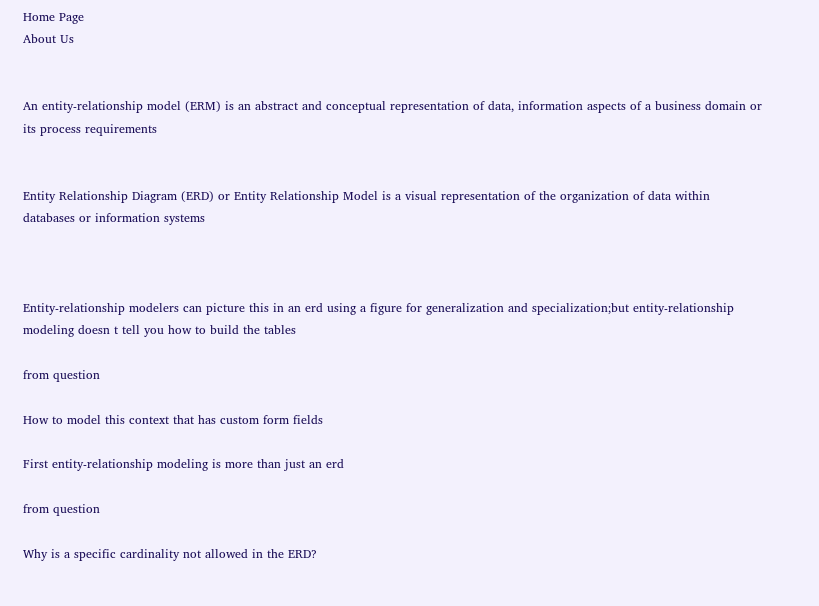Home Page
About Us


An entity-relationship model (ERM) is an abstract and conceptual representation of data, information aspects of a business domain or its process requirements


Entity Relationship Diagram (ERD) or Entity Relationship Model is a visual representation of the organization of data within databases or information systems



Entity-relationship modelers can picture this in an erd using a figure for generalization and specialization;but entity-relationship modeling doesn t tell you how to build the tables

from question

How to model this context that has custom form fields

First entity-relationship modeling is more than just an erd

from question

Why is a specific cardinality not allowed in the ERD?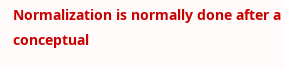Normalization is normally done after a conceptual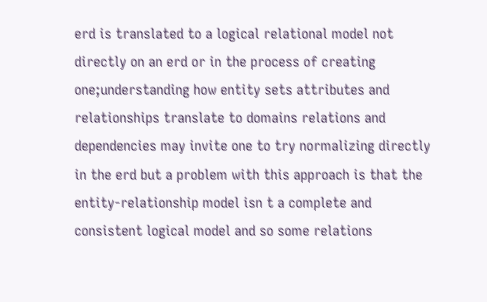erd is translated to a logical relational model not directly on an erd or in the process of creating one;understanding how entity sets attributes and relationships translate to domains relations and dependencies may invite one to try normalizing directly in the erd but a problem with this approach is that the entity-relationship model isn t a complete and consistent logical model and so some relations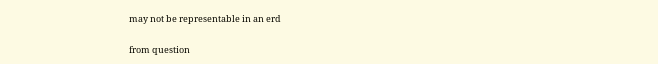may not be representable in an erd

from question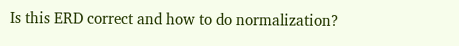Is this ERD correct and how to do normalization?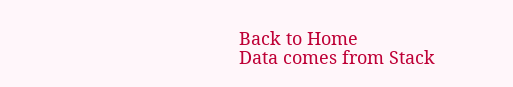Back to Home
Data comes from Stack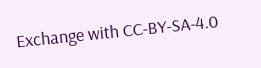Exchange with CC-BY-SA-4.0